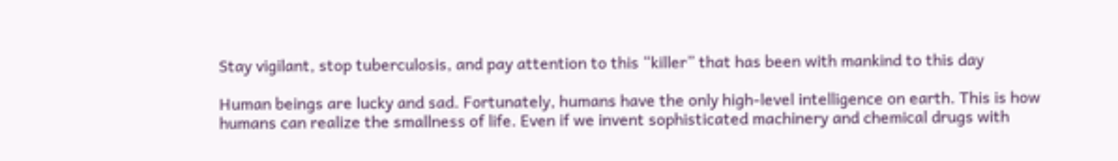Stay vigilant, stop tuberculosis, and pay attention to this “killer” that has been with mankind to this day

Human beings are lucky and sad. Fortunately, humans have the only high-level intelligence on earth. This is how humans can realize the smallness of life. Even if we invent sophisticated machinery and chemical drugs with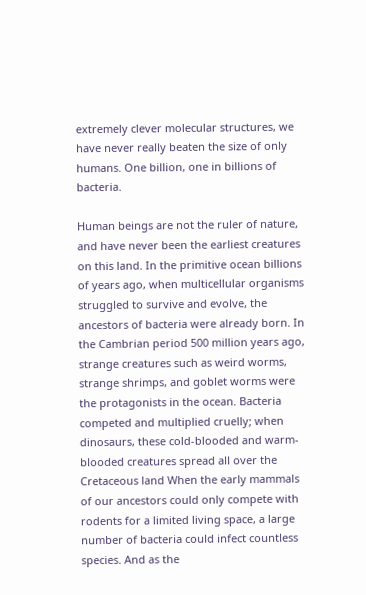extremely clever molecular structures, we have never really beaten the size of only humans. One billion, one in billions of bacteria.

Human beings are not the ruler of nature, and have never been the earliest creatures on this land. In the primitive ocean billions of years ago, when multicellular organisms struggled to survive and evolve, the ancestors of bacteria were already born. In the Cambrian period 500 million years ago, strange creatures such as weird worms, strange shrimps, and goblet worms were the protagonists in the ocean. Bacteria competed and multiplied cruelly; when dinosaurs, these cold-blooded and warm-blooded creatures spread all over the Cretaceous land When the early mammals of our ancestors could only compete with rodents for a limited living space, a large number of bacteria could infect countless species. And as the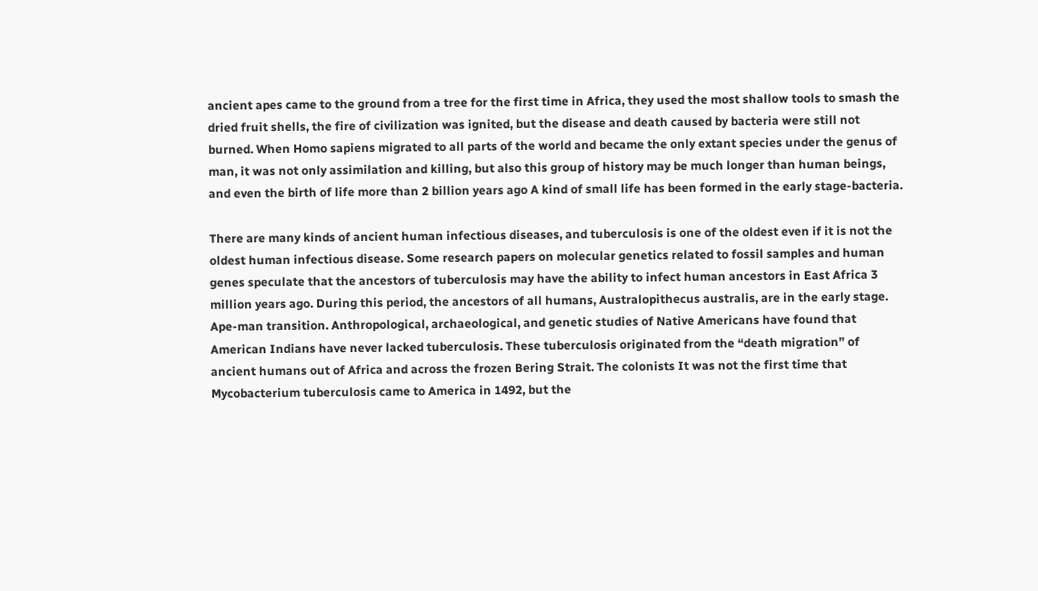ancient apes came to the ground from a tree for the first time in Africa, they used the most shallow tools to smash the dried fruit shells, the fire of civilization was ignited, but the disease and death caused by bacteria were still not burned. When Homo sapiens migrated to all parts of the world and became the only extant species under the genus of man, it was not only assimilation and killing, but also this group of history may be much longer than human beings, and even the birth of life more than 2 billion years ago A kind of small life has been formed in the early stage-bacteria.

There are many kinds of ancient human infectious diseases, and tuberculosis is one of the oldest even if it is not the oldest human infectious disease. Some research papers on molecular genetics related to fossil samples and human genes speculate that the ancestors of tuberculosis may have the ability to infect human ancestors in East Africa 3 million years ago. During this period, the ancestors of all humans, Australopithecus australis, are in the early stage. Ape-man transition. Anthropological, archaeological, and genetic studies of Native Americans have found that American Indians have never lacked tuberculosis. These tuberculosis originated from the “death migration” of ancient humans out of Africa and across the frozen Bering Strait. The colonists It was not the first time that Mycobacterium tuberculosis came to America in 1492, but the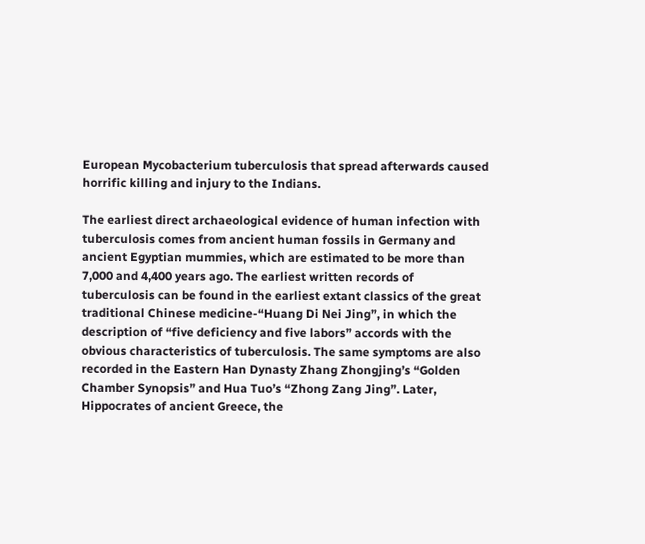European Mycobacterium tuberculosis that spread afterwards caused horrific killing and injury to the Indians.

The earliest direct archaeological evidence of human infection with tuberculosis comes from ancient human fossils in Germany and ancient Egyptian mummies, which are estimated to be more than 7,000 and 4,400 years ago. The earliest written records of tuberculosis can be found in the earliest extant classics of the great traditional Chinese medicine-“Huang Di Nei Jing”, in which the description of “five deficiency and five labors” accords with the obvious characteristics of tuberculosis. The same symptoms are also recorded in the Eastern Han Dynasty Zhang Zhongjing’s “Golden Chamber Synopsis” and Hua Tuo’s “Zhong Zang Jing”. Later, Hippocrates of ancient Greece, the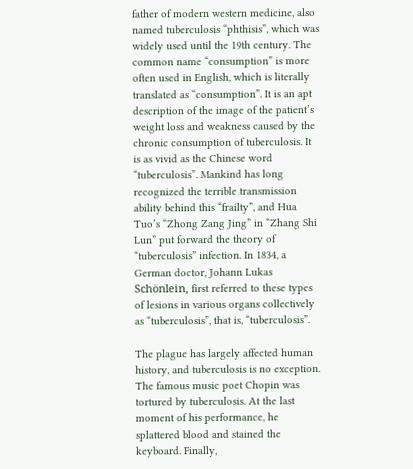father of modern western medicine, also named tuberculosis “phthisis”, which was widely used until the 19th century. The common name “consumption” is more often used in English, which is literally translated as “consumption”. It is an apt description of the image of the patient’s weight loss and weakness caused by the chronic consumption of tuberculosis. It is as vivid as the Chinese word “tuberculosis”. Mankind has long recognized the terrible transmission ability behind this “frailty”, and Hua Tuo’s “Zhong Zang Jing” in “Zhang Shi Lun” put forward the theory of “tuberculosis” infection. In 1834, a German doctor, Johann Lukas Schönlein, first referred to these types of lesions in various organs collectively as “tuberculosis”, that is, “tuberculosis”.

The plague has largely affected human history, and tuberculosis is no exception. The famous music poet Chopin was tortured by tuberculosis. At the last moment of his performance, he splattered blood and stained the keyboard. Finally,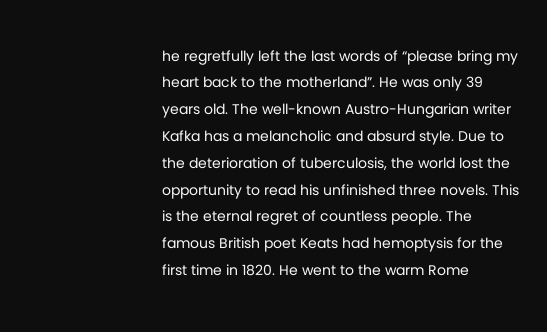he regretfully left the last words of “please bring my heart back to the motherland”. He was only 39 years old. The well-known Austro-Hungarian writer Kafka has a melancholic and absurd style. Due to the deterioration of tuberculosis, the world lost the opportunity to read his unfinished three novels. This is the eternal regret of countless people. The famous British poet Keats had hemoptysis for the first time in 1820. He went to the warm Rome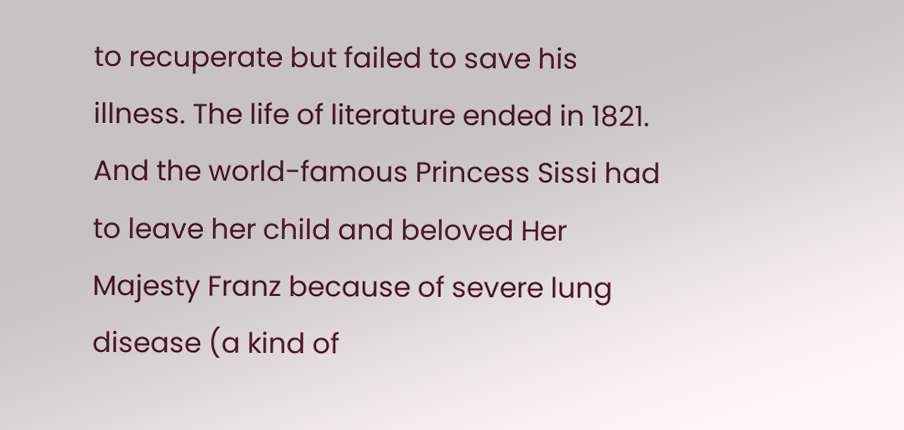to recuperate but failed to save his illness. The life of literature ended in 1821. And the world-famous Princess Sissi had to leave her child and beloved Her Majesty Franz because of severe lung disease (a kind of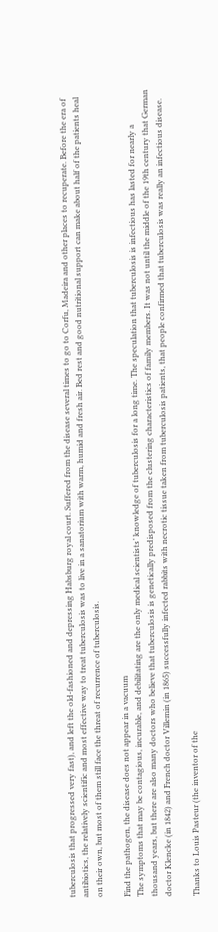tuberculosis that progressed very fast), and left the old-fashioned and depressing Habsburg royal court. Suffered from the disease several times to go to Corfu, Madeira and other places to recuperate. Before the era of antibiotics, the relatively scientific and most effective way to treat tuberculosis was to live in a sanatorium with warm, humid and fresh air. Bed rest and good nutritional support can make about half of the patients heal on their own, but most of them still face the threat of recurrence of tuberculosis.

Find the pathogen, the disease does not appear in a vacuum
The symptoms that may be contagious, incurable, and debilitating are the only medical scientists’ knowledge of tuberculosis for a long time. The speculation that tuberculosis is infectious has lasted for nearly a thousand years, but there are also many doctors who believe that tuberculosis is genetically predisposed from the clustering characteristics of family members. It was not until the middle of the 19th century that German doctor Klencke (in 1842) and French doctor Villemin (in 1865) successfully infected rabbits with necrotic tissue taken from tuberculosis patients, that people confirmed that tuberculosis was really an infectious disease.

Thanks to Louis Pasteur (the inventor of the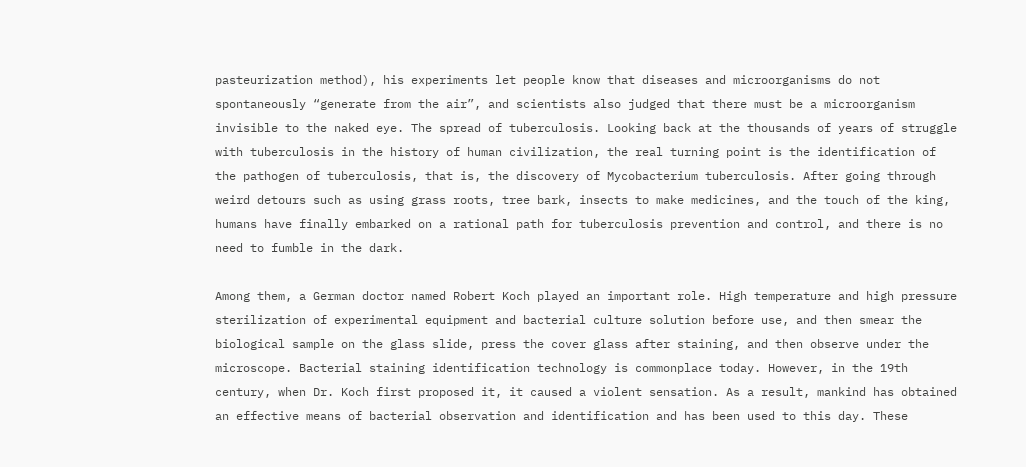pasteurization method), his experiments let people know that diseases and microorganisms do not spontaneously “generate from the air”, and scientists also judged that there must be a microorganism invisible to the naked eye. The spread of tuberculosis. Looking back at the thousands of years of struggle with tuberculosis in the history of human civilization, the real turning point is the identification of the pathogen of tuberculosis, that is, the discovery of Mycobacterium tuberculosis. After going through weird detours such as using grass roots, tree bark, insects to make medicines, and the touch of the king, humans have finally embarked on a rational path for tuberculosis prevention and control, and there is no need to fumble in the dark.

Among them, a German doctor named Robert Koch played an important role. High temperature and high pressure sterilization of experimental equipment and bacterial culture solution before use, and then smear the biological sample on the glass slide, press the cover glass after staining, and then observe under the microscope. Bacterial staining identification technology is commonplace today. However, in the 19th century, when Dr. Koch first proposed it, it caused a violent sensation. As a result, mankind has obtained an effective means of bacterial observation and identification and has been used to this day. These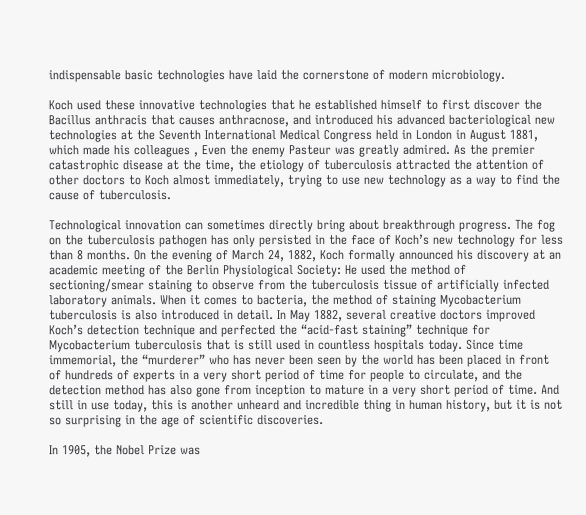indispensable basic technologies have laid the cornerstone of modern microbiology.

Koch used these innovative technologies that he established himself to first discover the Bacillus anthracis that causes anthracnose, and introduced his advanced bacteriological new technologies at the Seventh International Medical Congress held in London in August 1881, which made his colleagues , Even the enemy Pasteur was greatly admired. As the premier catastrophic disease at the time, the etiology of tuberculosis attracted the attention of other doctors to Koch almost immediately, trying to use new technology as a way to find the cause of tuberculosis.

Technological innovation can sometimes directly bring about breakthrough progress. The fog on the tuberculosis pathogen has only persisted in the face of Koch’s new technology for less than 8 months. On the evening of March 24, 1882, Koch formally announced his discovery at an academic meeting of the Berlin Physiological Society: He used the method of sectioning/smear staining to observe from the tuberculosis tissue of artificially infected laboratory animals. When it comes to bacteria, the method of staining Mycobacterium tuberculosis is also introduced in detail. In May 1882, several creative doctors improved Koch’s detection technique and perfected the “acid-fast staining” technique for Mycobacterium tuberculosis that is still used in countless hospitals today. Since time immemorial, the “murderer” who has never been seen by the world has been placed in front of hundreds of experts in a very short period of time for people to circulate, and the detection method has also gone from inception to mature in a very short period of time. And still in use today, this is another unheard and incredible thing in human history, but it is not so surprising in the age of scientific discoveries.

In 1905, the Nobel Prize was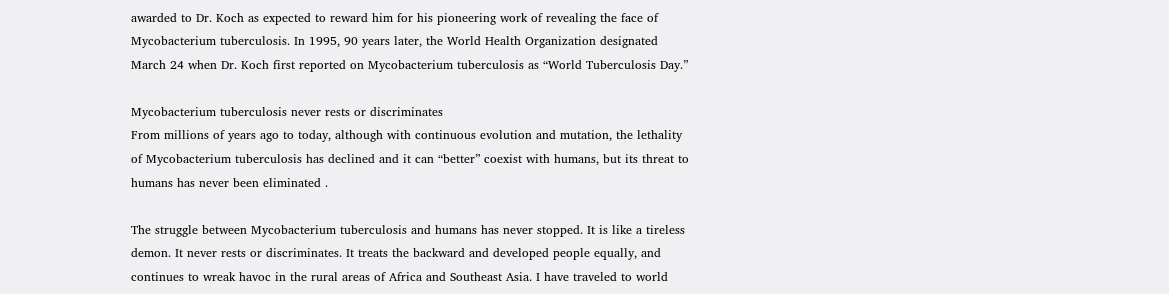awarded to Dr. Koch as expected to reward him for his pioneering work of revealing the face of Mycobacterium tuberculosis. In 1995, 90 years later, the World Health Organization designated March 24 when Dr. Koch first reported on Mycobacterium tuberculosis as “World Tuberculosis Day.”

Mycobacterium tuberculosis never rests or discriminates
From millions of years ago to today, although with continuous evolution and mutation, the lethality of Mycobacterium tuberculosis has declined and it can “better” coexist with humans, but its threat to humans has never been eliminated .

The struggle between Mycobacterium tuberculosis and humans has never stopped. It is like a tireless demon. It never rests or discriminates. It treats the backward and developed people equally, and continues to wreak havoc in the rural areas of Africa and Southeast Asia. I have traveled to world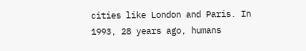cities like London and Paris. In 1993, 28 years ago, humans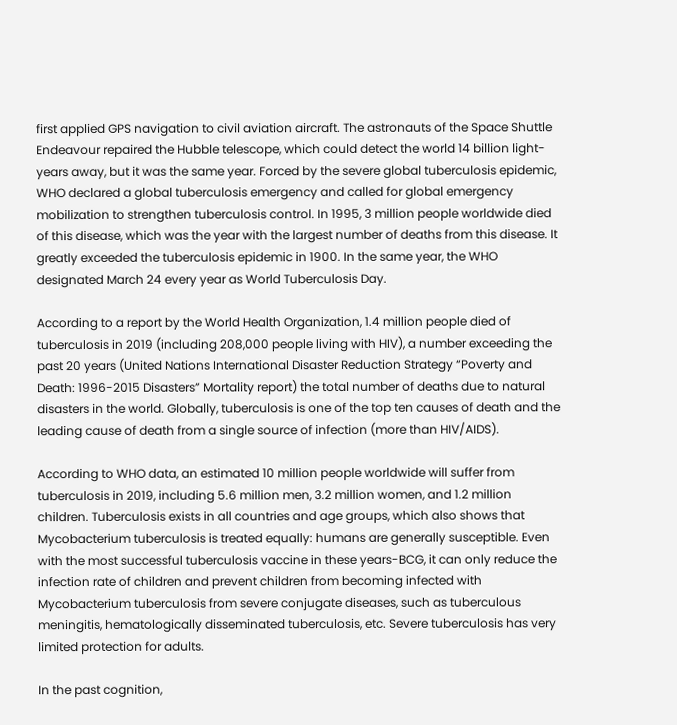first applied GPS navigation to civil aviation aircraft. The astronauts of the Space Shuttle Endeavour repaired the Hubble telescope, which could detect the world 14 billion light-years away, but it was the same year. Forced by the severe global tuberculosis epidemic, WHO declared a global tuberculosis emergency and called for global emergency mobilization to strengthen tuberculosis control. In 1995, 3 million people worldwide died of this disease, which was the year with the largest number of deaths from this disease. It greatly exceeded the tuberculosis epidemic in 1900. In the same year, the WHO designated March 24 every year as World Tuberculosis Day.

According to a report by the World Health Organization, 1.4 million people died of tuberculosis in 2019 (including 208,000 people living with HIV), a number exceeding the past 20 years (United Nations International Disaster Reduction Strategy “Poverty and Death: 1996-2015 Disasters” Mortality report) the total number of deaths due to natural disasters in the world. Globally, tuberculosis is one of the top ten causes of death and the leading cause of death from a single source of infection (more than HIV/AIDS).

According to WHO data, an estimated 10 million people worldwide will suffer from tuberculosis in 2019, including 5.6 million men, 3.2 million women, and 1.2 million children. Tuberculosis exists in all countries and age groups, which also shows that Mycobacterium tuberculosis is treated equally: humans are generally susceptible. Even with the most successful tuberculosis vaccine in these years-BCG, it can only reduce the infection rate of children and prevent children from becoming infected with Mycobacterium tuberculosis from severe conjugate diseases, such as tuberculous meningitis, hematologically disseminated tuberculosis, etc. Severe tuberculosis has very limited protection for adults.

In the past cognition,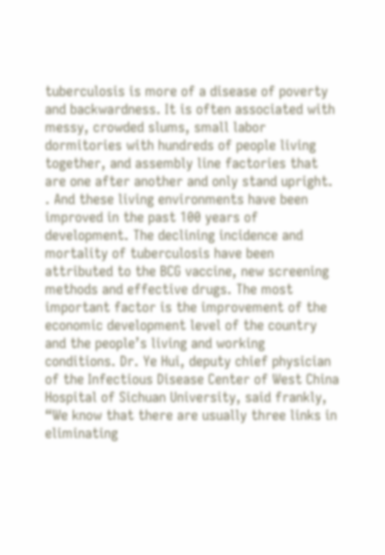tuberculosis is more of a disease of poverty and backwardness. It is often associated with messy, crowded slums, small labor dormitories with hundreds of people living together, and assembly line factories that are one after another and only stand upright. . And these living environments have been improved in the past 100 years of development. The declining incidence and mortality of tuberculosis have been attributed to the BCG vaccine, new screening methods and effective drugs. The most important factor is the improvement of the economic development level of the country and the people’s living and working conditions. Dr. Ye Hui, deputy chief physician of the Infectious Disease Center of West China Hospital of Sichuan University, said frankly, “We know that there are usually three links in eliminating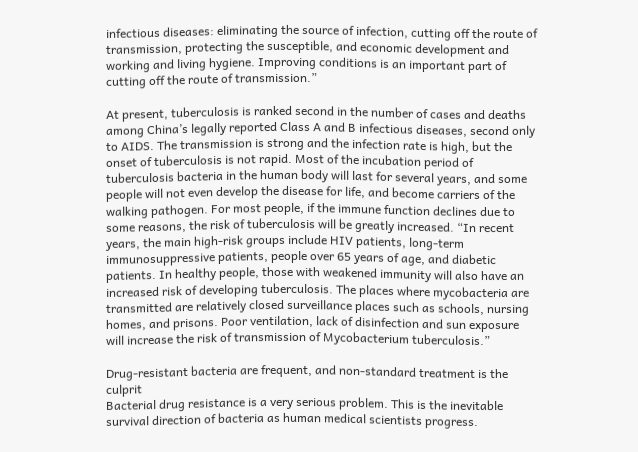infectious diseases: eliminating the source of infection, cutting off the route of transmission, protecting the susceptible, and economic development and working and living hygiene. Improving conditions is an important part of cutting off the route of transmission.”

At present, tuberculosis is ranked second in the number of cases and deaths among China’s legally reported Class A and B infectious diseases, second only to AIDS. The transmission is strong and the infection rate is high, but the onset of tuberculosis is not rapid. Most of the incubation period of tuberculosis bacteria in the human body will last for several years, and some people will not even develop the disease for life, and become carriers of the walking pathogen. For most people, if the immune function declines due to some reasons, the risk of tuberculosis will be greatly increased. “In recent years, the main high-risk groups include HIV patients, long-term immunosuppressive patients, people over 65 years of age, and diabetic patients. In healthy people, those with weakened immunity will also have an increased risk of developing tuberculosis. The places where mycobacteria are transmitted are relatively closed surveillance places such as schools, nursing homes, and prisons. Poor ventilation, lack of disinfection and sun exposure will increase the risk of transmission of Mycobacterium tuberculosis.”

Drug-resistant bacteria are frequent, and non-standard treatment is the culprit
Bacterial drug resistance is a very serious problem. This is the inevitable survival direction of bacteria as human medical scientists progress.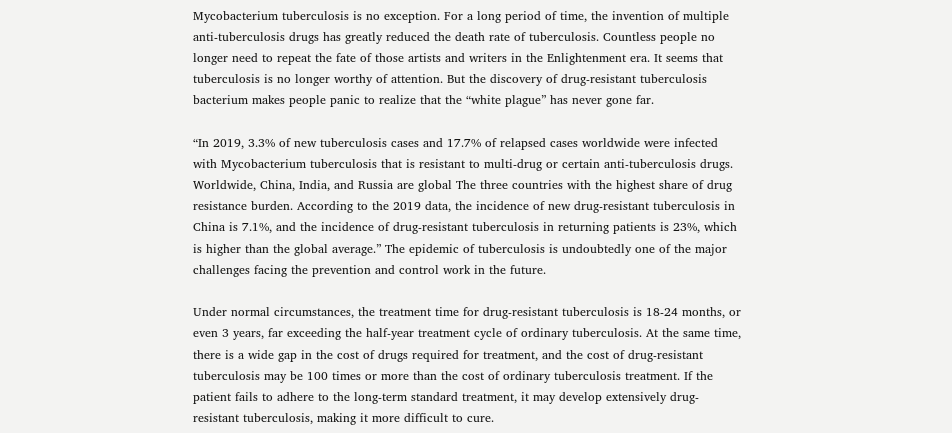Mycobacterium tuberculosis is no exception. For a long period of time, the invention of multiple anti-tuberculosis drugs has greatly reduced the death rate of tuberculosis. Countless people no longer need to repeat the fate of those artists and writers in the Enlightenment era. It seems that tuberculosis is no longer worthy of attention. But the discovery of drug-resistant tuberculosis bacterium makes people panic to realize that the “white plague” has never gone far.

“In 2019, 3.3% of new tuberculosis cases and 17.7% of relapsed cases worldwide were infected with Mycobacterium tuberculosis that is resistant to multi-drug or certain anti-tuberculosis drugs. Worldwide, China, India, and Russia are global The three countries with the highest share of drug resistance burden. According to the 2019 data, the incidence of new drug-resistant tuberculosis in China is 7.1%, and the incidence of drug-resistant tuberculosis in returning patients is 23%, which is higher than the global average.” The epidemic of tuberculosis is undoubtedly one of the major challenges facing the prevention and control work in the future.

Under normal circumstances, the treatment time for drug-resistant tuberculosis is 18-24 months, or even 3 years, far exceeding the half-year treatment cycle of ordinary tuberculosis. At the same time, there is a wide gap in the cost of drugs required for treatment, and the cost of drug-resistant tuberculosis may be 100 times or more than the cost of ordinary tuberculosis treatment. If the patient fails to adhere to the long-term standard treatment, it may develop extensively drug-resistant tuberculosis, making it more difficult to cure.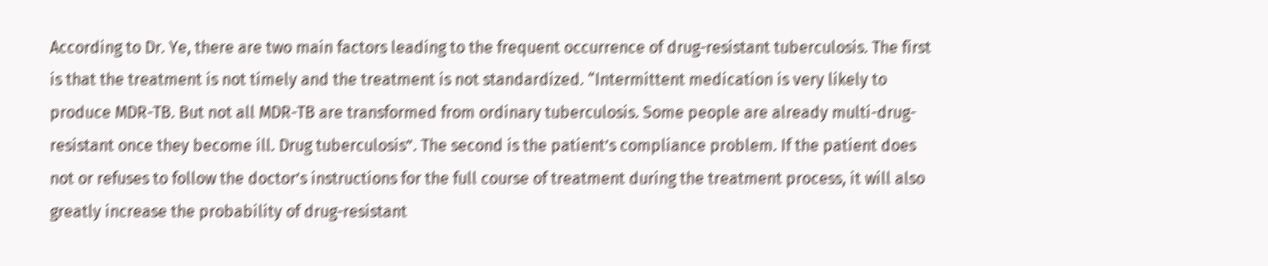According to Dr. Ye, there are two main factors leading to the frequent occurrence of drug-resistant tuberculosis. The first is that the treatment is not timely and the treatment is not standardized. “Intermittent medication is very likely to produce MDR-TB. But not all MDR-TB are transformed from ordinary tuberculosis. Some people are already multi-drug-resistant once they become ill. Drug tuberculosis”. The second is the patient’s compliance problem. If the patient does not or refuses to follow the doctor’s instructions for the full course of treatment during the treatment process, it will also greatly increase the probability of drug-resistant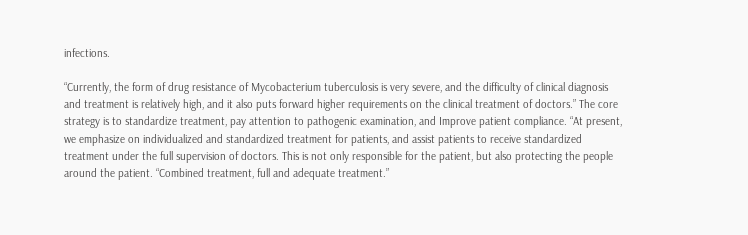infections.

“Currently, the form of drug resistance of Mycobacterium tuberculosis is very severe, and the difficulty of clinical diagnosis and treatment is relatively high, and it also puts forward higher requirements on the clinical treatment of doctors.” The core strategy is to standardize treatment, pay attention to pathogenic examination, and Improve patient compliance. “At present, we emphasize on individualized and standardized treatment for patients, and assist patients to receive standardized treatment under the full supervision of doctors. This is not only responsible for the patient, but also protecting the people around the patient. “Combined treatment, full and adequate treatment.”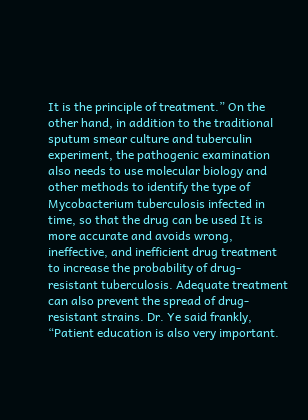It is the principle of treatment.” On the other hand, in addition to the traditional sputum smear culture and tuberculin experiment, the pathogenic examination also needs to use molecular biology and other methods to identify the type of Mycobacterium tuberculosis infected in time, so that the drug can be used It is more accurate and avoids wrong, ineffective, and inefficient drug treatment to increase the probability of drug-resistant tuberculosis. Adequate treatment can also prevent the spread of drug-resistant strains. Dr. Ye said frankly, “Patient education is also very important.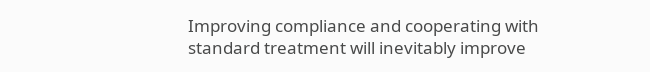Improving compliance and cooperating with standard treatment will inevitably improve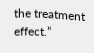the treatment effect.”